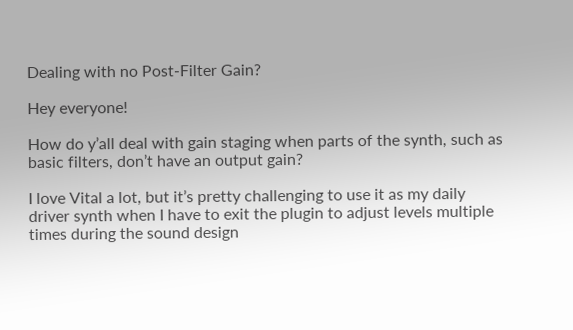Dealing with no Post-Filter Gain?

Hey everyone!

How do y’all deal with gain staging when parts of the synth, such as basic filters, don’t have an output gain?

I love Vital a lot, but it’s pretty challenging to use it as my daily driver synth when I have to exit the plugin to adjust levels multiple times during the sound design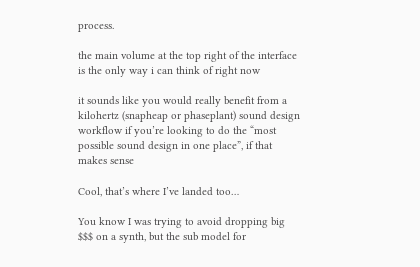process.

the main volume at the top right of the interface is the only way i can think of right now

it sounds like you would really benefit from a kilohertz (snapheap or phaseplant) sound design workflow if you’re looking to do the “most possible sound design in one place”, if that makes sense

Cool, that’s where I’ve landed too…

You know I was trying to avoid dropping big $$$ on a synth, but the sub model for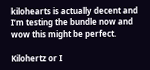kilohearts is actually decent and I’m testing the bundle now and wow this might be perfect.

Kilohertz or I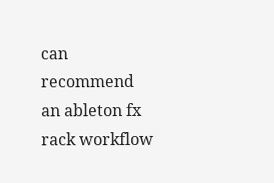can recommend an ableton fx rack workflow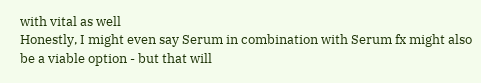with vital as well
Honestly, I might even say Serum in combination with Serum fx might also be a viable option - but that will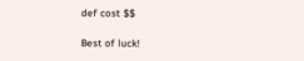def cost $$

Best of luck!